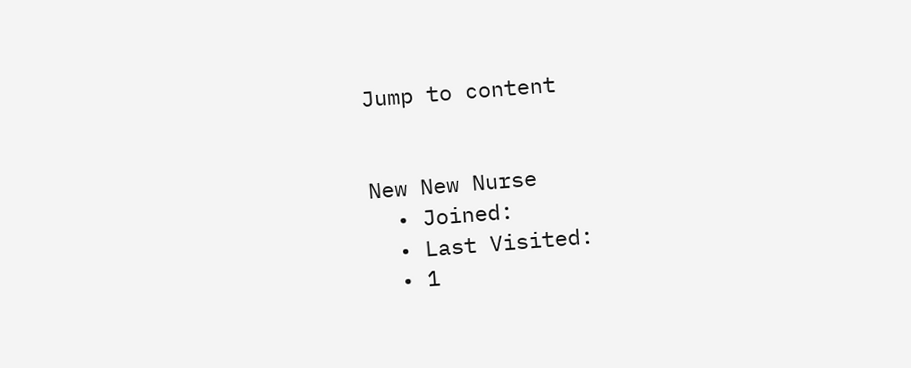Jump to content


New New Nurse
  • Joined:
  • Last Visited:
  • 1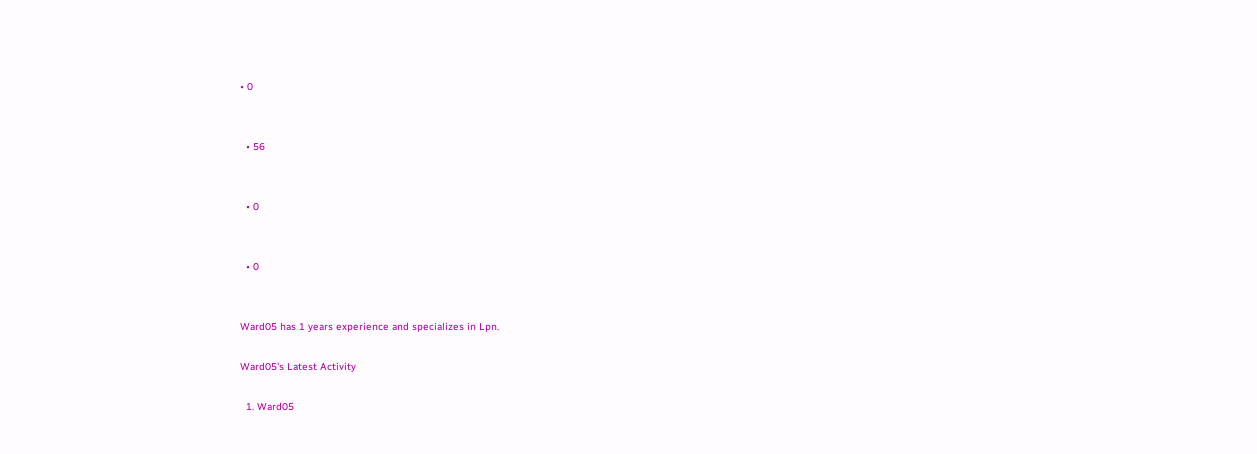• 0


  • 56


  • 0


  • 0


Ward05 has 1 years experience and specializes in Lpn.

Ward05's Latest Activity

  1. Ward05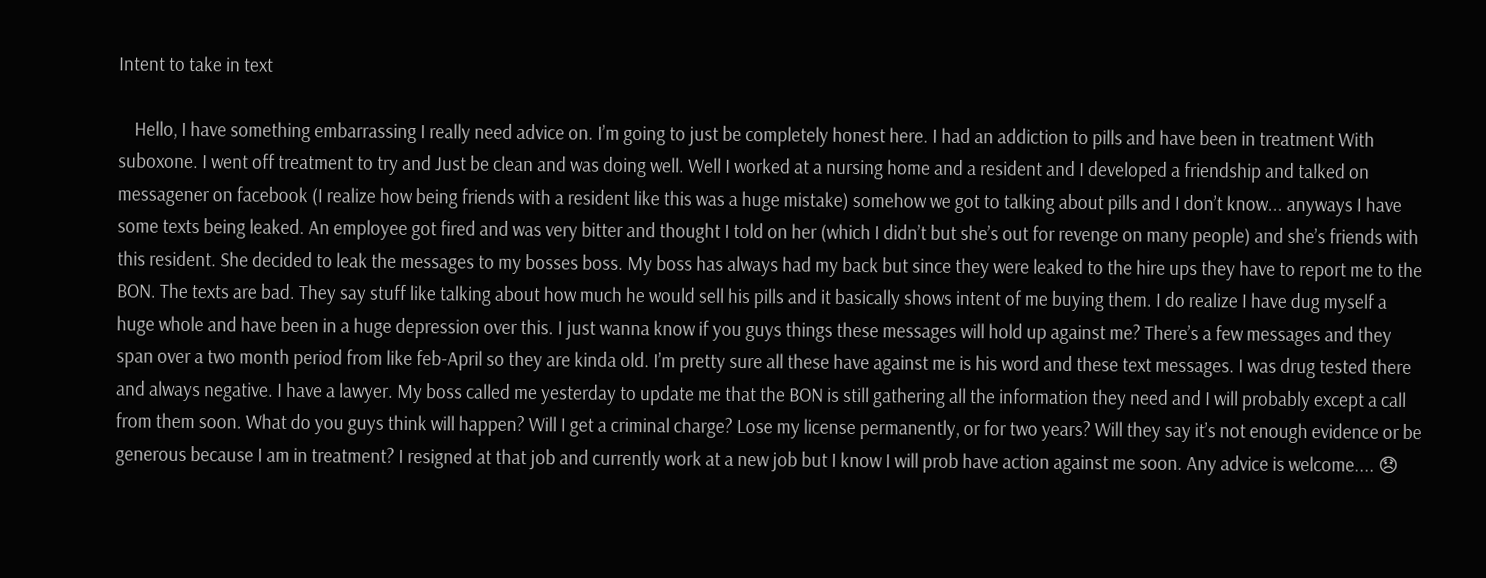Intent to take in text

    Hello, I have something embarrassing I really need advice on. I’m going to just be completely honest here. I had an addiction to pills and have been in treatment With suboxone. I went off treatment to try and Just be clean and was doing well. Well I worked at a nursing home and a resident and I developed a friendship and talked on messagener on facebook (I realize how being friends with a resident like this was a huge mistake) somehow we got to talking about pills and I don’t know... anyways I have some texts being leaked. An employee got fired and was very bitter and thought I told on her (which I didn’t but she’s out for revenge on many people) and she’s friends with this resident. She decided to leak the messages to my bosses boss. My boss has always had my back but since they were leaked to the hire ups they have to report me to the BON. The texts are bad. They say stuff like talking about how much he would sell his pills and it basically shows intent of me buying them. I do realize I have dug myself a huge whole and have been in a huge depression over this. I just wanna know if you guys things these messages will hold up against me? There’s a few messages and they span over a two month period from like feb-April so they are kinda old. I’m pretty sure all these have against me is his word and these text messages. I was drug tested there and always negative. I have a lawyer. My boss called me yesterday to update me that the BON is still gathering all the information they need and I will probably except a call from them soon. What do you guys think will happen? Will I get a criminal charge? Lose my license permanently, or for two years? Will they say it’s not enough evidence or be generous because I am in treatment? I resigned at that job and currently work at a new job but I know I will prob have action against me soon. Any advice is welcome.... 😞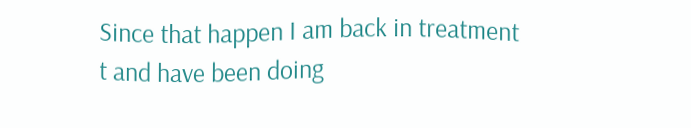Since that happen I am back in treatment t and have been doing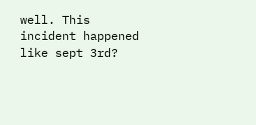well. This incident happened like sept 3rd?